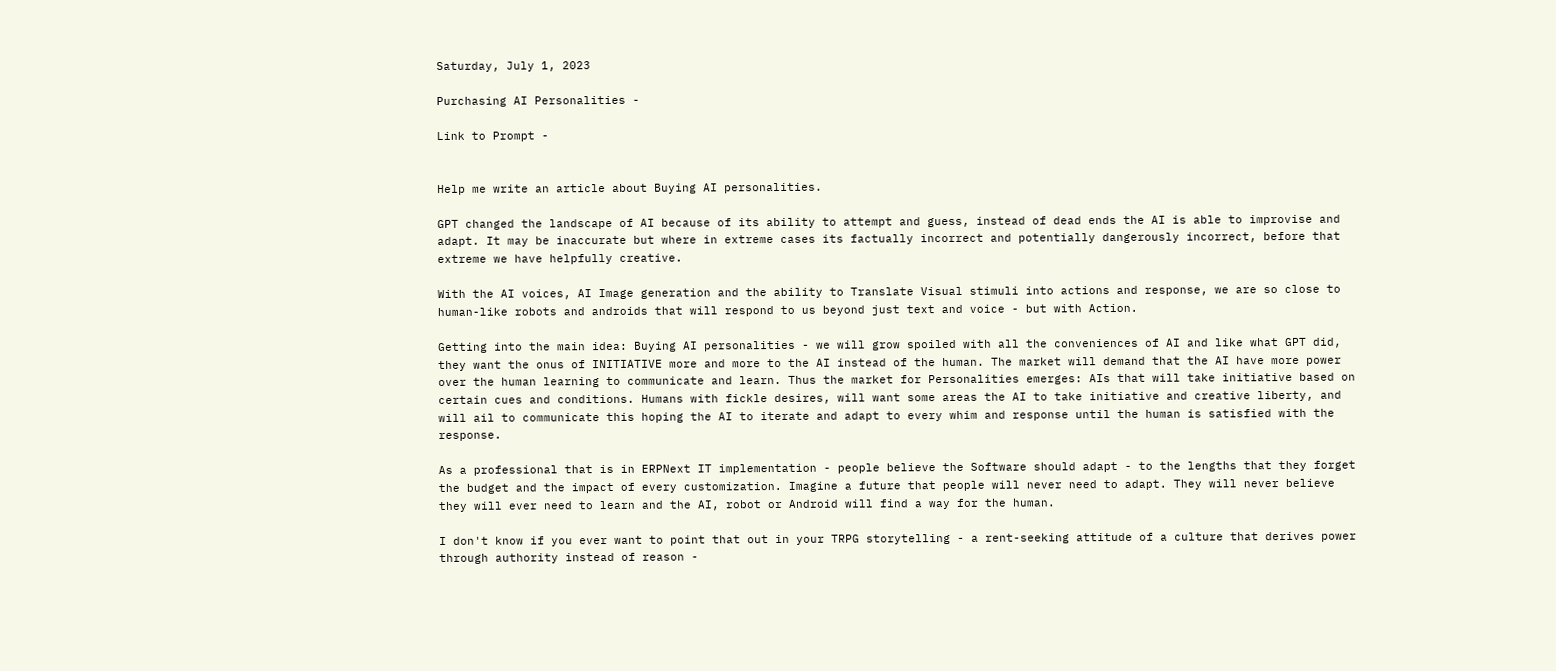Saturday, July 1, 2023

Purchasing AI Personalities -

Link to Prompt -


Help me write an article about Buying AI personalities.

GPT changed the landscape of AI because of its ability to attempt and guess, instead of dead ends the AI is able to improvise and adapt. It may be inaccurate but where in extreme cases its factually incorrect and potentially dangerously incorrect, before that extreme we have helpfully creative.

With the AI voices, AI Image generation and the ability to Translate Visual stimuli into actions and response, we are so close to human-like robots and androids that will respond to us beyond just text and voice - but with Action.

Getting into the main idea: Buying AI personalities - we will grow spoiled with all the conveniences of AI and like what GPT did, they want the onus of INITIATIVE more and more to the AI instead of the human. The market will demand that the AI have more power over the human learning to communicate and learn. Thus the market for Personalities emerges: AIs that will take initiative based on certain cues and conditions. Humans with fickle desires, will want some areas the AI to take initiative and creative liberty, and will ail to communicate this hoping the AI to iterate and adapt to every whim and response until the human is satisfied with the response.

As a professional that is in ERPNext IT implementation - people believe the Software should adapt - to the lengths that they forget the budget and the impact of every customization. Imagine a future that people will never need to adapt. They will never believe they will ever need to learn and the AI, robot or Android will find a way for the human.

I don't know if you ever want to point that out in your TRPG storytelling - a rent-seeking attitude of a culture that derives power through authority instead of reason -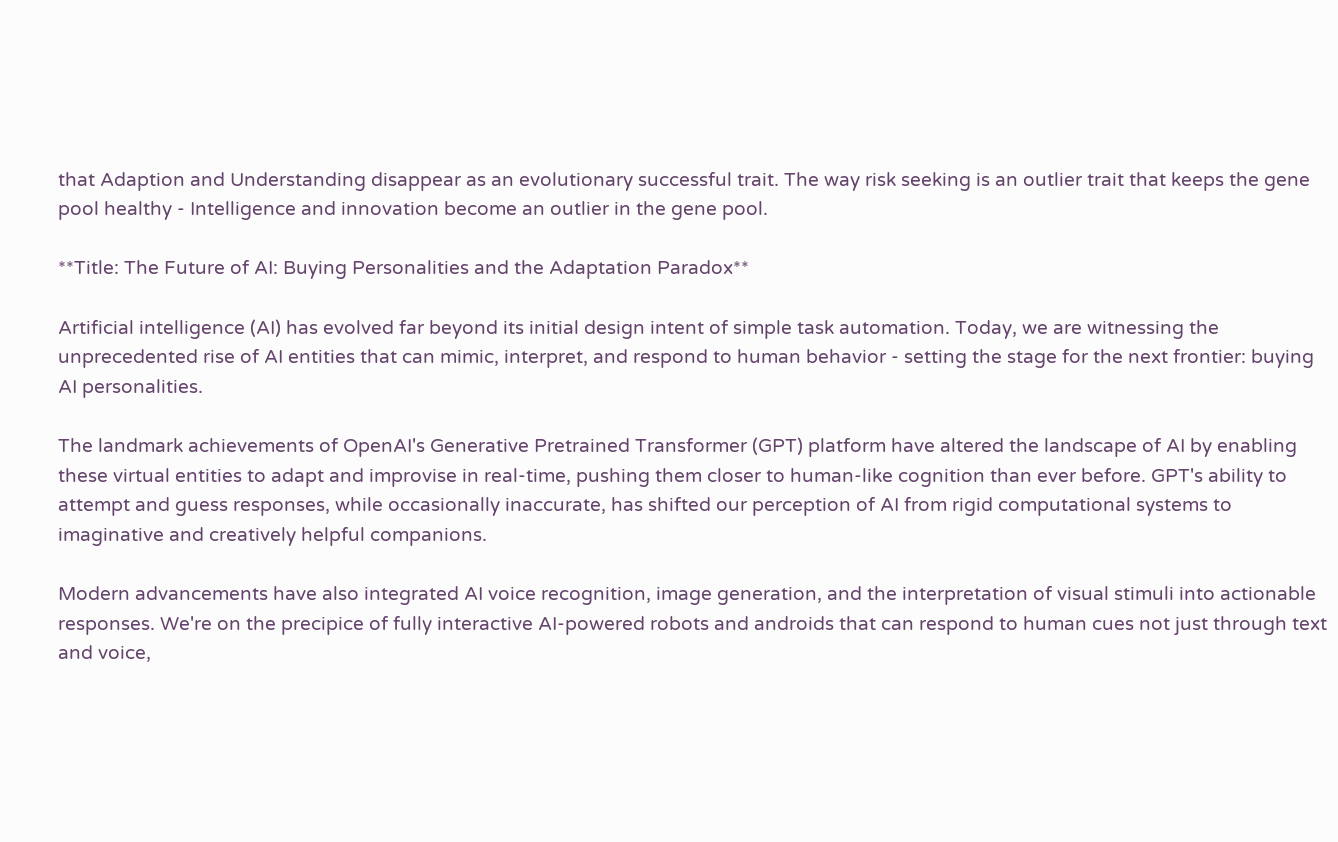that Adaption and Understanding disappear as an evolutionary successful trait. The way risk seeking is an outlier trait that keeps the gene pool healthy - Intelligence and innovation become an outlier in the gene pool.

**Title: The Future of AI: Buying Personalities and the Adaptation Paradox**

Artificial intelligence (AI) has evolved far beyond its initial design intent of simple task automation. Today, we are witnessing the unprecedented rise of AI entities that can mimic, interpret, and respond to human behavior - setting the stage for the next frontier: buying AI personalities.

The landmark achievements of OpenAI's Generative Pretrained Transformer (GPT) platform have altered the landscape of AI by enabling these virtual entities to adapt and improvise in real-time, pushing them closer to human-like cognition than ever before. GPT's ability to attempt and guess responses, while occasionally inaccurate, has shifted our perception of AI from rigid computational systems to imaginative and creatively helpful companions.

Modern advancements have also integrated AI voice recognition, image generation, and the interpretation of visual stimuli into actionable responses. We're on the precipice of fully interactive AI-powered robots and androids that can respond to human cues not just through text and voice,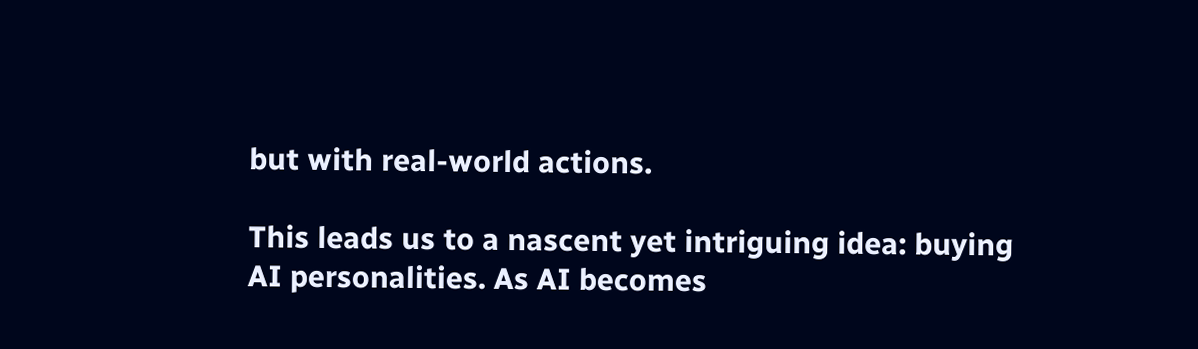but with real-world actions.

This leads us to a nascent yet intriguing idea: buying AI personalities. As AI becomes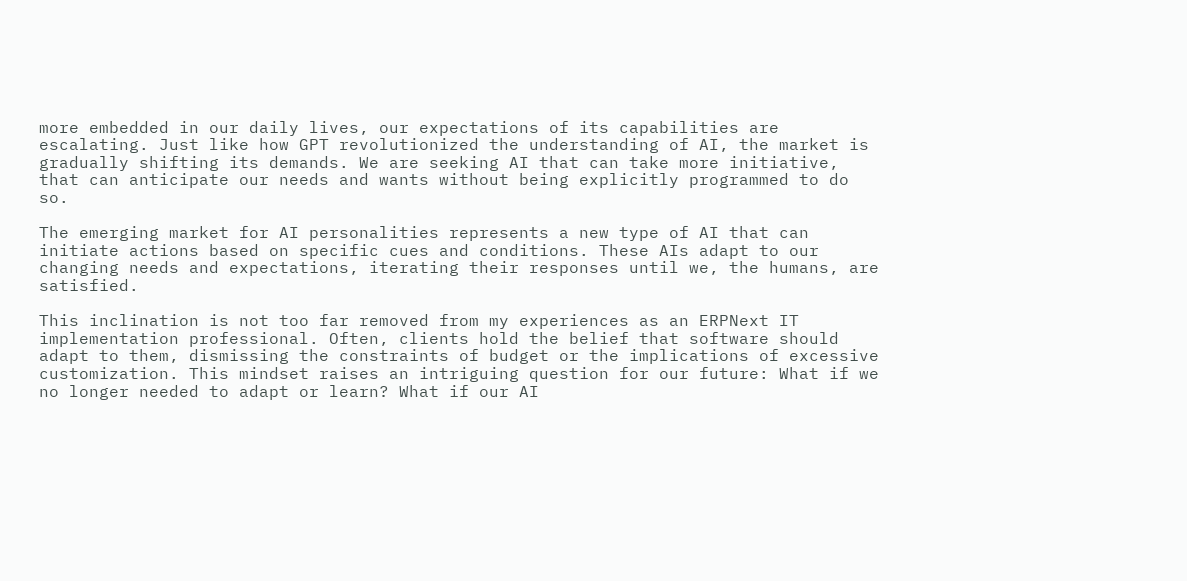more embedded in our daily lives, our expectations of its capabilities are escalating. Just like how GPT revolutionized the understanding of AI, the market is gradually shifting its demands. We are seeking AI that can take more initiative, that can anticipate our needs and wants without being explicitly programmed to do so.

The emerging market for AI personalities represents a new type of AI that can initiate actions based on specific cues and conditions. These AIs adapt to our changing needs and expectations, iterating their responses until we, the humans, are satisfied.

This inclination is not too far removed from my experiences as an ERPNext IT implementation professional. Often, clients hold the belief that software should adapt to them, dismissing the constraints of budget or the implications of excessive customization. This mindset raises an intriguing question for our future: What if we no longer needed to adapt or learn? What if our AI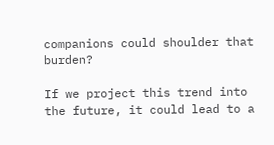companions could shoulder that burden?

If we project this trend into the future, it could lead to a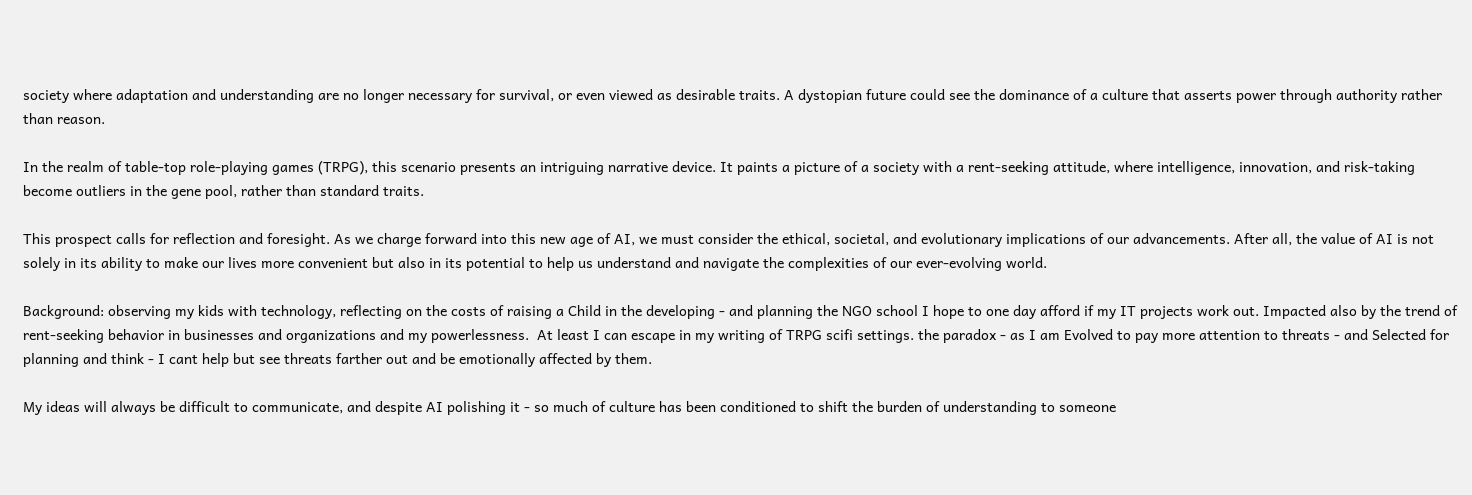society where adaptation and understanding are no longer necessary for survival, or even viewed as desirable traits. A dystopian future could see the dominance of a culture that asserts power through authority rather than reason.

In the realm of table-top role-playing games (TRPG), this scenario presents an intriguing narrative device. It paints a picture of a society with a rent-seeking attitude, where intelligence, innovation, and risk-taking become outliers in the gene pool, rather than standard traits.

This prospect calls for reflection and foresight. As we charge forward into this new age of AI, we must consider the ethical, societal, and evolutionary implications of our advancements. After all, the value of AI is not solely in its ability to make our lives more convenient but also in its potential to help us understand and navigate the complexities of our ever-evolving world.

Background: observing my kids with technology, reflecting on the costs of raising a Child in the developing - and planning the NGO school I hope to one day afford if my IT projects work out. Impacted also by the trend of rent-seeking behavior in businesses and organizations and my powerlessness.  At least I can escape in my writing of TRPG scifi settings. the paradox - as I am Evolved to pay more attention to threats - and Selected for planning and think - I cant help but see threats farther out and be emotionally affected by them.

My ideas will always be difficult to communicate, and despite AI polishing it - so much of culture has been conditioned to shift the burden of understanding to someone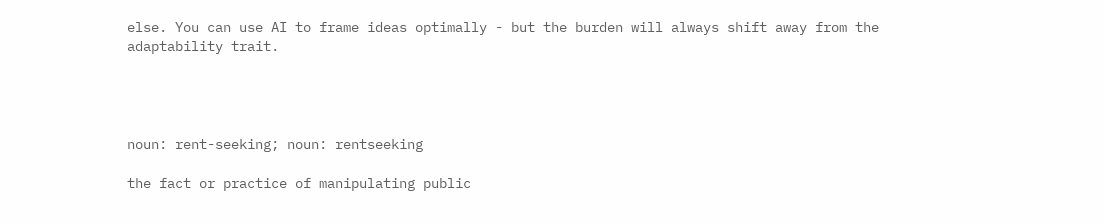else. You can use AI to frame ideas optimally - but the burden will always shift away from the adaptability trait.




noun: rent-seeking; noun: rentseeking

the fact or practice of manipulating public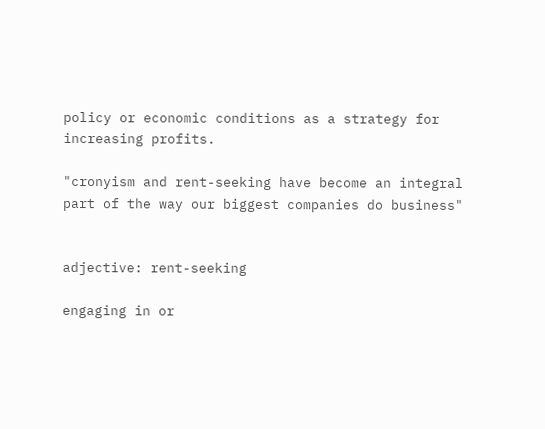policy or economic conditions as a strategy for increasing profits.

"cronyism and rent-seeking have become an integral part of the way our biggest companies do business"


adjective: rent-seeking

engaging in or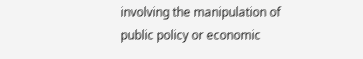involving the manipulation of public policy or economic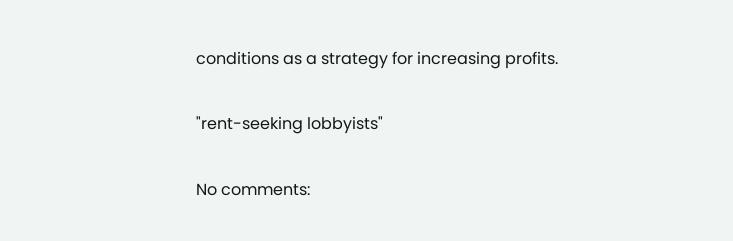conditions as a strategy for increasing profits.

"rent-seeking lobbyists"

No comments: